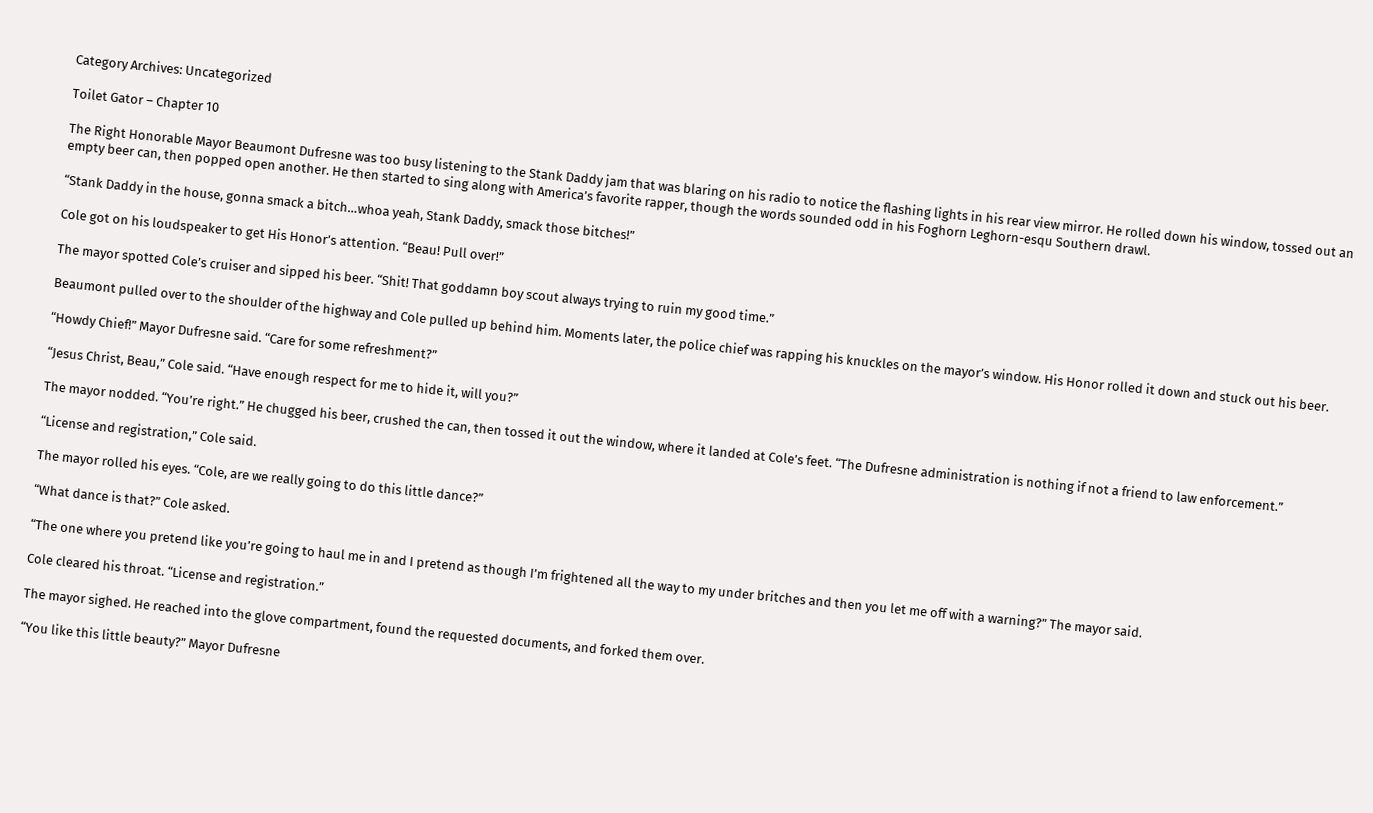Category Archives: Uncategorized

Toilet Gator – Chapter 10

The Right Honorable Mayor Beaumont Dufresne was too busy listening to the Stank Daddy jam that was blaring on his radio to notice the flashing lights in his rear view mirror. He rolled down his window, tossed out an empty beer can, then popped open another. He then started to sing along with America’s favorite rapper, though the words sounded odd in his Foghorn Leghorn-esqu Southern drawl.

“Stank Daddy in the house, gonna smack a bitch…whoa yeah, Stank Daddy, smack those bitches!”

Cole got on his loudspeaker to get His Honor’s attention. “Beau! Pull over!”

The mayor spotted Cole’s cruiser and sipped his beer. “Shit! That goddamn boy scout always trying to ruin my good time.”

Beaumont pulled over to the shoulder of the highway and Cole pulled up behind him. Moments later, the police chief was rapping his knuckles on the mayor’s window. His Honor rolled it down and stuck out his beer.

“Howdy Chief!” Mayor Dufresne said. “Care for some refreshment?”

“Jesus Christ, Beau,” Cole said. “Have enough respect for me to hide it, will you?”

The mayor nodded. “You’re right.” He chugged his beer, crushed the can, then tossed it out the window, where it landed at Cole’s feet. “The Dufresne administration is nothing if not a friend to law enforcement.”

“License and registration,” Cole said.

The mayor rolled his eyes. “Cole, are we really going to do this little dance?”

“What dance is that?” Cole asked.

“The one where you pretend like you’re going to haul me in and I pretend as though I’m frightened all the way to my under britches and then you let me off with a warning?” The mayor said.

Cole cleared his throat. “License and registration.”

The mayor sighed. He reached into the glove compartment, found the requested documents, and forked them over.

“You like this little beauty?” Mayor Dufresne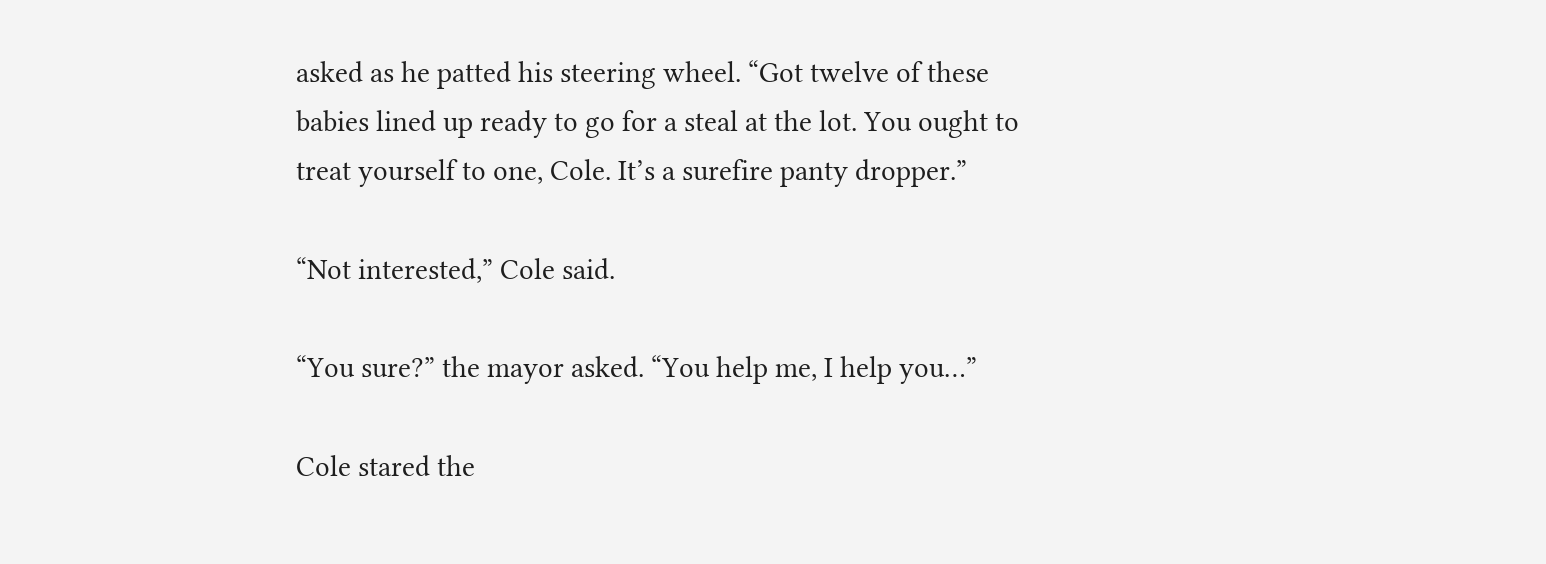asked as he patted his steering wheel. “Got twelve of these babies lined up ready to go for a steal at the lot. You ought to treat yourself to one, Cole. It’s a surefire panty dropper.”

“Not interested,” Cole said.

“You sure?” the mayor asked. “You help me, I help you…”

Cole stared the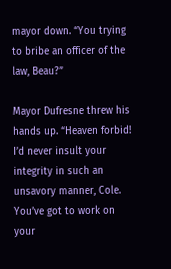mayor down. “You trying to bribe an officer of the law, Beau?”

Mayor Dufresne threw his hands up. “Heaven forbid! I’d never insult your integrity in such an unsavory manner, Cole. You’ve got to work on your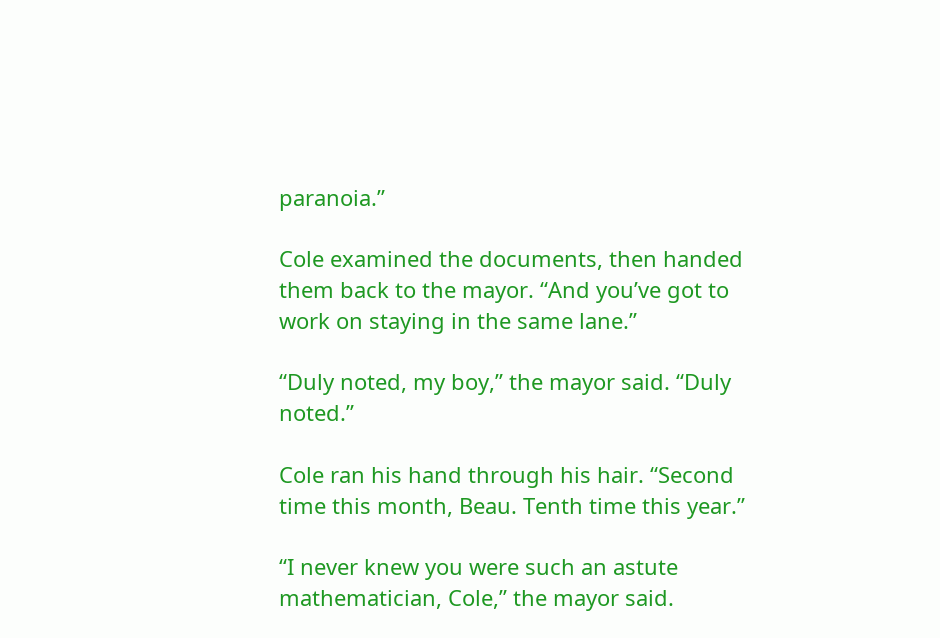paranoia.”

Cole examined the documents, then handed them back to the mayor. “And you’ve got to work on staying in the same lane.”

“Duly noted, my boy,” the mayor said. “Duly noted.”

Cole ran his hand through his hair. “Second time this month, Beau. Tenth time this year.”

“I never knew you were such an astute mathematician, Cole,” the mayor said.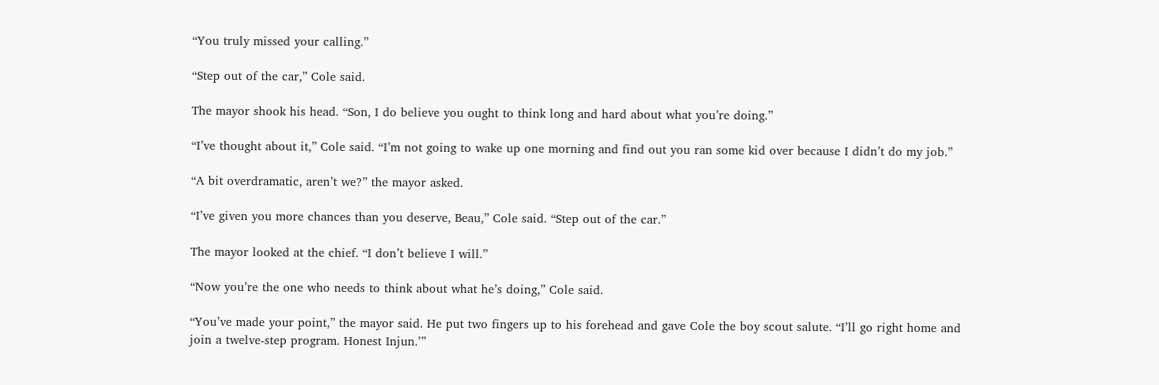“You truly missed your calling.”

“Step out of the car,” Cole said.

The mayor shook his head. “Son, I do believe you ought to think long and hard about what you’re doing.”

“I’ve thought about it,” Cole said. “I’m not going to wake up one morning and find out you ran some kid over because I didn’t do my job.”

“A bit overdramatic, aren’t we?” the mayor asked.

“I’ve given you more chances than you deserve, Beau,” Cole said. “Step out of the car.”

The mayor looked at the chief. “I don’t believe I will.”

“Now you’re the one who needs to think about what he’s doing,” Cole said.

“You’ve made your point,” the mayor said. He put two fingers up to his forehead and gave Cole the boy scout salute. “I’ll go right home and join a twelve-step program. Honest Injun.’”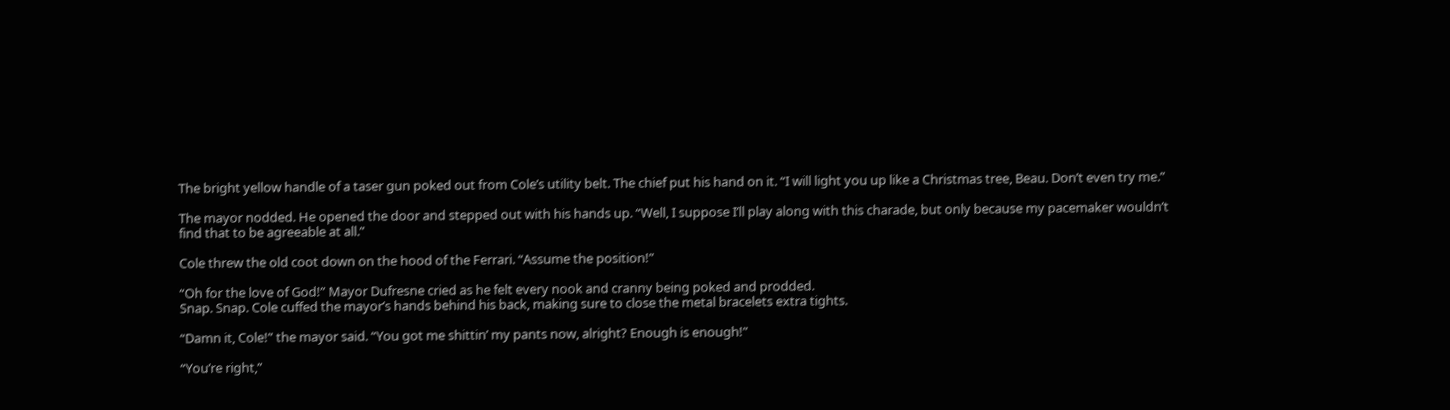The bright yellow handle of a taser gun poked out from Cole’s utility belt. The chief put his hand on it. “I will light you up like a Christmas tree, Beau. Don’t even try me.”

The mayor nodded. He opened the door and stepped out with his hands up. “Well, I suppose I’ll play along with this charade, but only because my pacemaker wouldn’t find that to be agreeable at all.”

Cole threw the old coot down on the hood of the Ferrari. “Assume the position!”

“Oh for the love of God!” Mayor Dufresne cried as he felt every nook and cranny being poked and prodded.
Snap. Snap. Cole cuffed the mayor’s hands behind his back, making sure to close the metal bracelets extra tights.

“Damn it, Cole!” the mayor said. “You got me shittin’ my pants now, alright? Enough is enough!”

“You’re right,”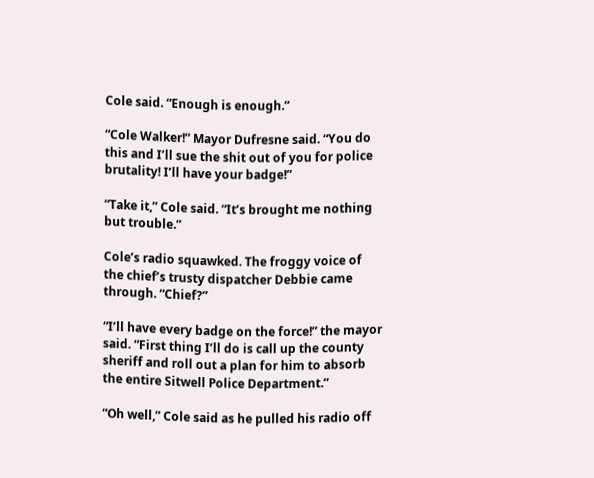Cole said. “Enough is enough.”

“Cole Walker!” Mayor Dufresne said. “You do this and I’ll sue the shit out of you for police brutality! I’ll have your badge!”

“Take it,” Cole said. “It’s brought me nothing but trouble.”

Cole’s radio squawked. The froggy voice of the chief’s trusty dispatcher Debbie came through. “Chief?”

“I’ll have every badge on the force!” the mayor said. “First thing I’ll do is call up the county sheriff and roll out a plan for him to absorb the entire Sitwell Police Department.”

“Oh well,” Cole said as he pulled his radio off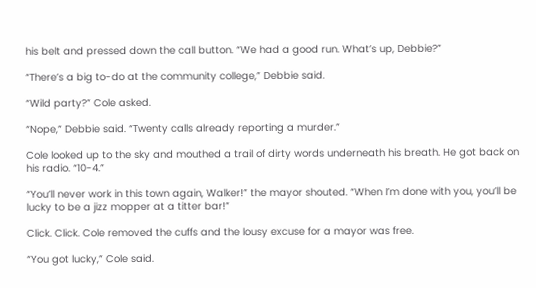his belt and pressed down the call button. “We had a good run. What’s up, Debbie?”

“There’s a big to-do at the community college,” Debbie said.

“Wild party?” Cole asked.

“Nope,” Debbie said. “Twenty calls already reporting a murder.”

Cole looked up to the sky and mouthed a trail of dirty words underneath his breath. He got back on his radio. “10-4.”

“You’ll never work in this town again, Walker!” the mayor shouted. “When I’m done with you, you’ll be lucky to be a jizz mopper at a titter bar!”

Click. Click. Cole removed the cuffs and the lousy excuse for a mayor was free.

“You got lucky,” Cole said.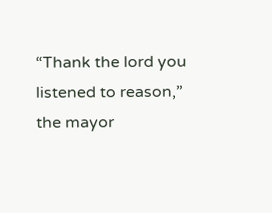“Thank the lord you listened to reason,” the mayor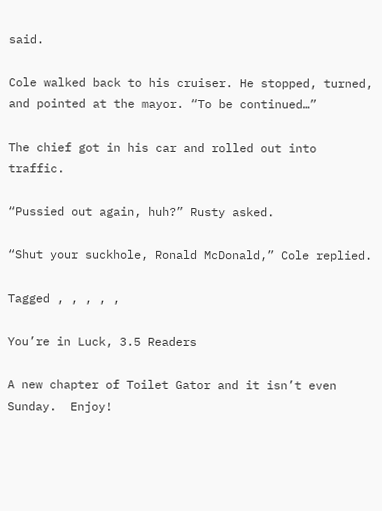said.

Cole walked back to his cruiser. He stopped, turned, and pointed at the mayor. “To be continued…”

The chief got in his car and rolled out into traffic.

“Pussied out again, huh?” Rusty asked.

“Shut your suckhole, Ronald McDonald,” Cole replied.

Tagged , , , , ,

You’re in Luck, 3.5 Readers

A new chapter of Toilet Gator and it isn’t even Sunday.  Enjoy!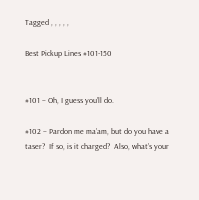Tagged , , , , ,

Best Pickup Lines #101-150


#101 – Oh, I guess you’ll do.

#102 – Pardon me ma’am, but do you have a taser?  If so, is it charged?  Also, what’s your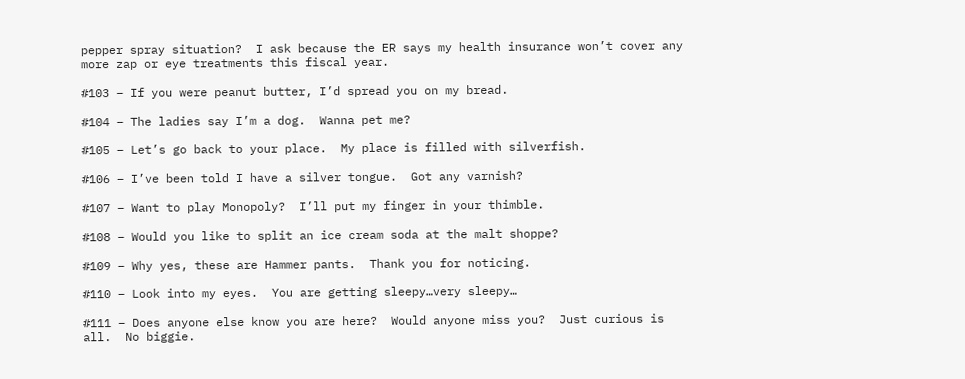pepper spray situation?  I ask because the ER says my health insurance won’t cover any more zap or eye treatments this fiscal year.

#103 – If you were peanut butter, I’d spread you on my bread.

#104 – The ladies say I’m a dog.  Wanna pet me?

#105 – Let’s go back to your place.  My place is filled with silverfish.

#106 – I’ve been told I have a silver tongue.  Got any varnish?

#107 – Want to play Monopoly?  I’ll put my finger in your thimble.

#108 – Would you like to split an ice cream soda at the malt shoppe?

#109 – Why yes, these are Hammer pants.  Thank you for noticing.

#110 – Look into my eyes.  You are getting sleepy…very sleepy…

#111 – Does anyone else know you are here?  Would anyone miss you?  Just curious is all.  No biggie.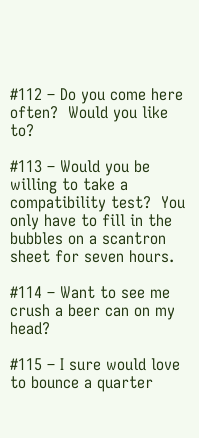#112 – Do you come here often?  Would you like to?

#113 – Would you be willing to take a compatibility test?  You only have to fill in the bubbles on a scantron sheet for seven hours.

#114 – Want to see me crush a beer can on my head?

#115 – I sure would love to bounce a quarter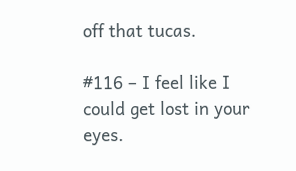off that tucas.

#116 – I feel like I could get lost in your eyes.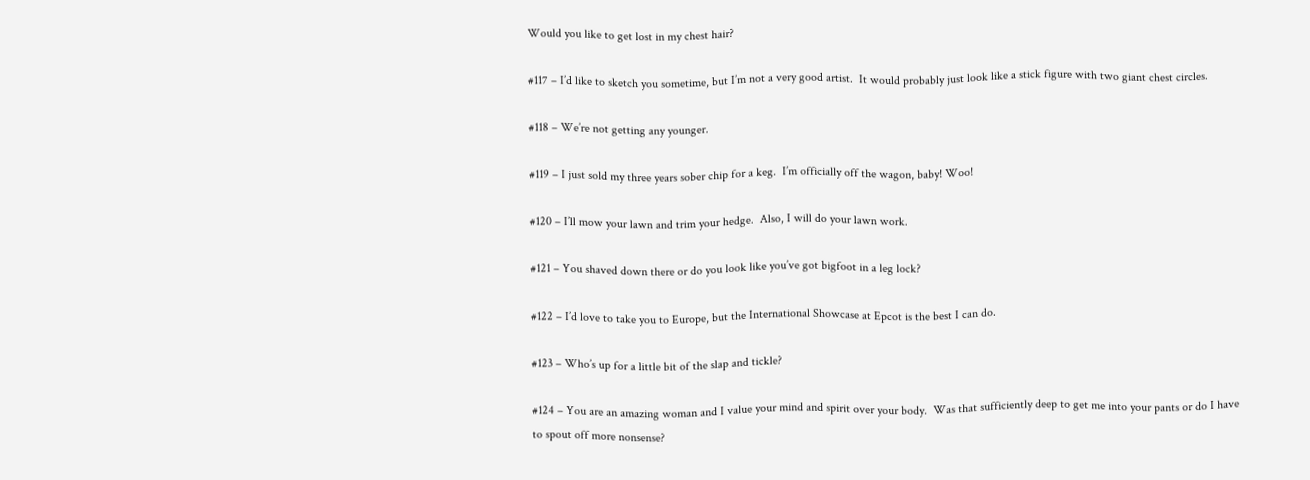Would you like to get lost in my chest hair?

#117 – I’d like to sketch you sometime, but I’m not a very good artist.  It would probably just look like a stick figure with two giant chest circles.

#118 – We’re not getting any younger.

#119 – I just sold my three years sober chip for a keg.  I’m officially off the wagon, baby! Woo!

#120 – I’ll mow your lawn and trim your hedge.  Also, I will do your lawn work.

#121 – You shaved down there or do you look like you’ve got bigfoot in a leg lock?

#122 – I’d love to take you to Europe, but the International Showcase at Epcot is the best I can do.

#123 – Who’s up for a little bit of the slap and tickle?

#124 – You are an amazing woman and I value your mind and spirit over your body.  Was that sufficiently deep to get me into your pants or do I have to spout off more nonsense?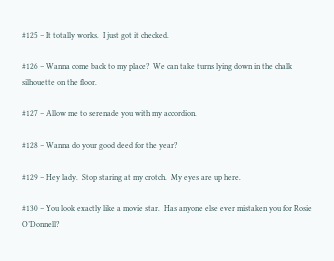#125 – It totally works.  I just got it checked.

#126 – Wanna come back to my place?  We can take turns lying down in the chalk silhouette on the floor.

#127 – Allow me to serenade you with my accordion.

#128 – Wanna do your good deed for the year?

#129 – Hey lady.  Stop staring at my crotch.  My eyes are up here.

#130 – You look exactly like a movie star.  Has anyone else ever mistaken you for Rosie O’Donnell?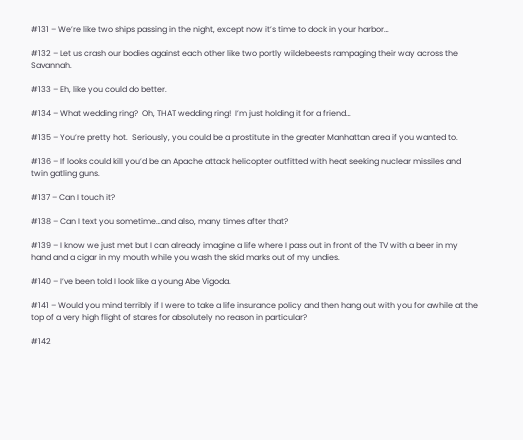#131 – We’re like two ships passing in the night, except now it’s time to dock in your harbor…

#132 – Let us crash our bodies against each other like two portly wildebeests rampaging their way across the Savannah.

#133 – Eh, like you could do better.

#134 – What wedding ring?  Oh, THAT wedding ring!  I’m just holding it for a friend…

#135 – You’re pretty hot.  Seriously, you could be a prostitute in the greater Manhattan area if you wanted to.

#136 – If looks could kill you’d be an Apache attack helicopter outfitted with heat seeking nuclear missiles and twin gatling guns.

#137 – Can I touch it?

#138 – Can I text you sometime…and also, many times after that?

#139 – I know we just met but I can already imagine a life where I pass out in front of the TV with a beer in my hand and a cigar in my mouth while you wash the skid marks out of my undies.

#140 – I’ve been told I look like a young Abe Vigoda.

#141 – Would you mind terribly if I were to take a life insurance policy and then hang out with you for awhile at the top of a very high flight of stares for absolutely no reason in particular?

#142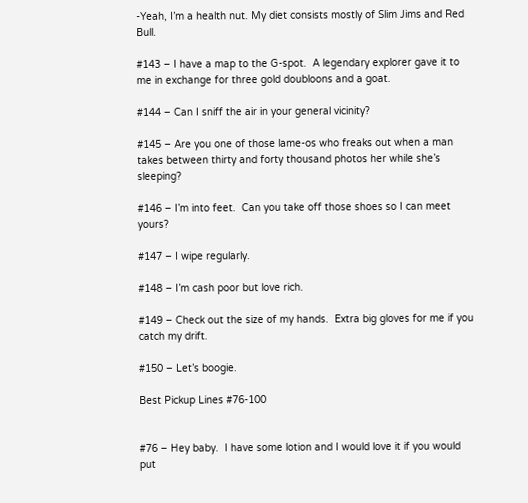-Yeah, I’m a health nut. My diet consists mostly of Slim Jims and Red Bull.

#143 – I have a map to the G-spot.  A legendary explorer gave it to me in exchange for three gold doubloons and a goat.

#144 – Can I sniff the air in your general vicinity?

#145 – Are you one of those lame-os who freaks out when a man takes between thirty and forty thousand photos her while she’s sleeping?

#146 – I’m into feet.  Can you take off those shoes so I can meet yours?

#147 – I wipe regularly.

#148 – I’m cash poor but love rich.

#149 – Check out the size of my hands.  Extra big gloves for me if you catch my drift.

#150 – Let’s boogie.

Best Pickup Lines #76-100


#76 – Hey baby.  I have some lotion and I would love it if you would put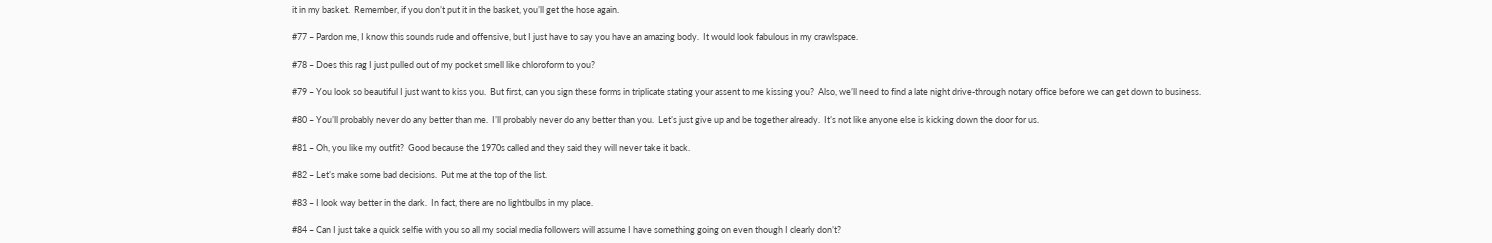it in my basket.  Remember, if you don’t put it in the basket, you’ll get the hose again.

#77 – Pardon me, I know this sounds rude and offensive, but I just have to say you have an amazing body.  It would look fabulous in my crawlspace.

#78 – Does this rag I just pulled out of my pocket smell like chloroform to you?

#79 – You look so beautiful I just want to kiss you.  But first, can you sign these forms in triplicate stating your assent to me kissing you?  Also, we’ll need to find a late night drive-through notary office before we can get down to business.

#80 – You’ll probably never do any better than me.  I’ll probably never do any better than you.  Let’s just give up and be together already.  It’s not like anyone else is kicking down the door for us.

#81 – Oh, you like my outfit?  Good because the 1970s called and they said they will never take it back.

#82 – Let’s make some bad decisions.  Put me at the top of the list.

#83 – I look way better in the dark.  In fact, there are no lightbulbs in my place.

#84 – Can I just take a quick selfie with you so all my social media followers will assume I have something going on even though I clearly don’t?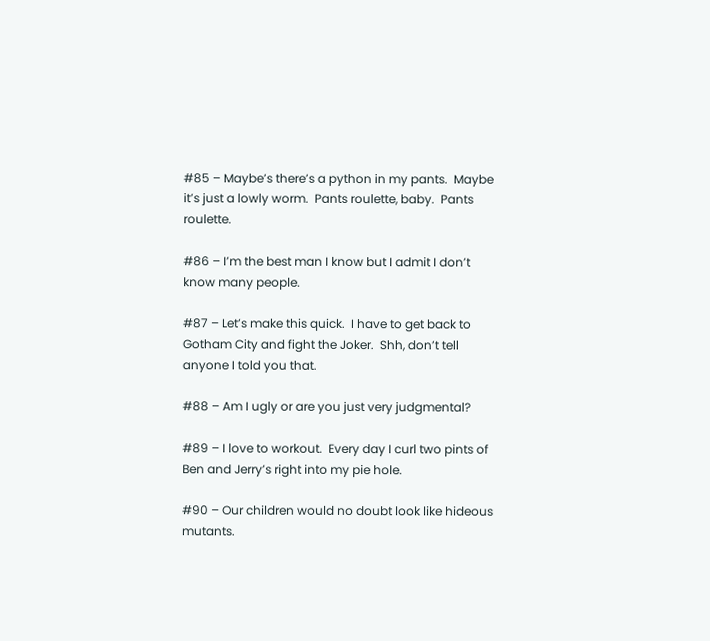#85 – Maybe’s there’s a python in my pants.  Maybe it’s just a lowly worm.  Pants roulette, baby.  Pants roulette.

#86 – I’m the best man I know but I admit I don’t know many people.

#87 – Let’s make this quick.  I have to get back to Gotham City and fight the Joker.  Shh, don’t tell anyone I told you that.

#88 – Am I ugly or are you just very judgmental?

#89 – I love to workout.  Every day I curl two pints of Ben and Jerry’s right into my pie hole.

#90 – Our children would no doubt look like hideous mutants.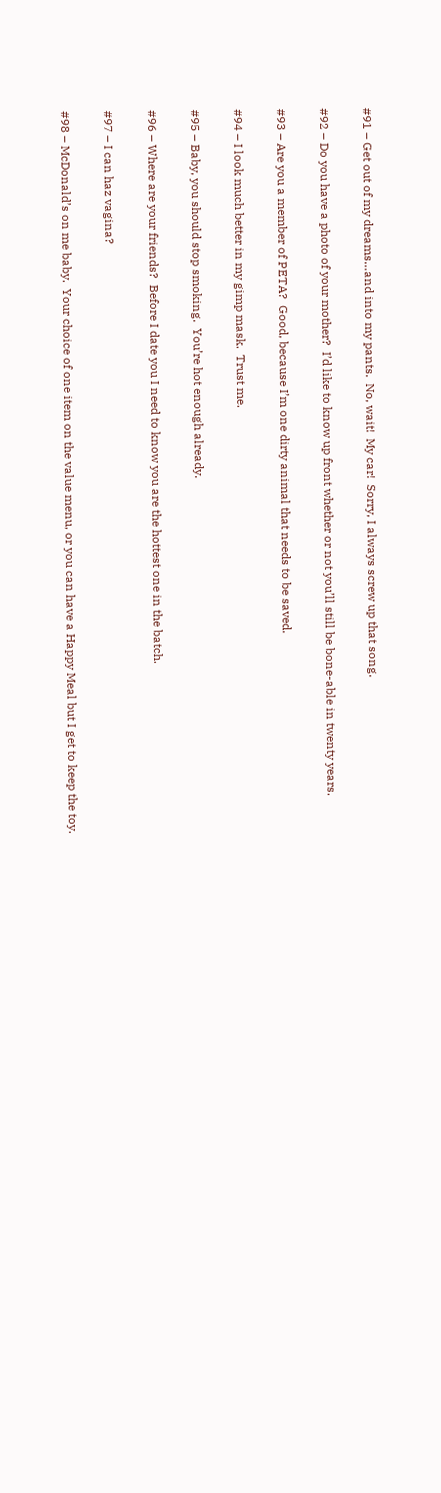#91 – Get out of my dreams…and into my pants.  No, wait!  My car!  Sorry, I always screw up that song.

#92 – Do you have a photo of your mother?  I’d like to know up front whether or not you’ll still be bone-able in twenty years.

#93 – Are you a member of PETA?  Good, because I’m one dirty animal that needs to be saved.

#94 – I look much better in my gimp mask.  Trust me.

#95 – Baby, you should stop smoking.  You’re hot enough already.

#96 – Where are your friends?  Before I date you I need to know you are the hottest one in the batch.

#97 – I can haz vagina?

#98 – McDonald’s on me baby.  Your choice of one item on the value menu, or you can have a Happy Meal but I get to keep the toy.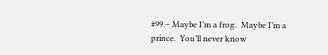#99 – Maybe I’m a frog.  Maybe I’m a prince.  You’ll never know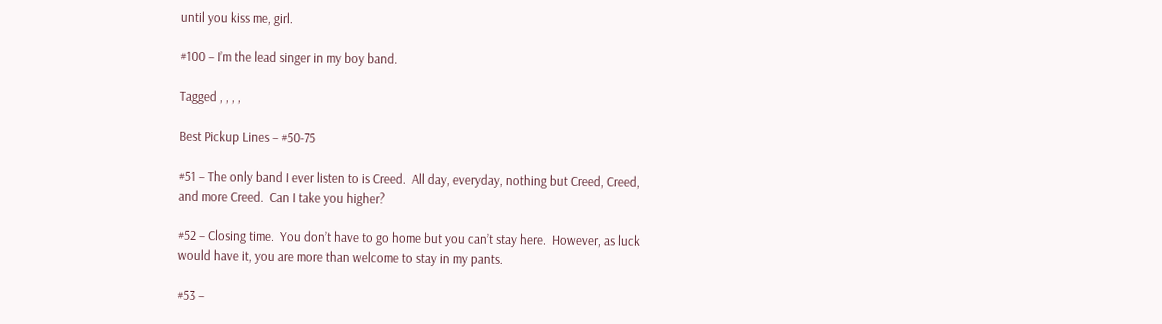until you kiss me, girl.

#100 – I’m the lead singer in my boy band.

Tagged , , , ,

Best Pickup Lines – #50-75

#51 – The only band I ever listen to is Creed.  All day, everyday, nothing but Creed, Creed, and more Creed.  Can I take you higher?

#52 – Closing time.  You don’t have to go home but you can’t stay here.  However, as luck would have it, you are more than welcome to stay in my pants.

#53 –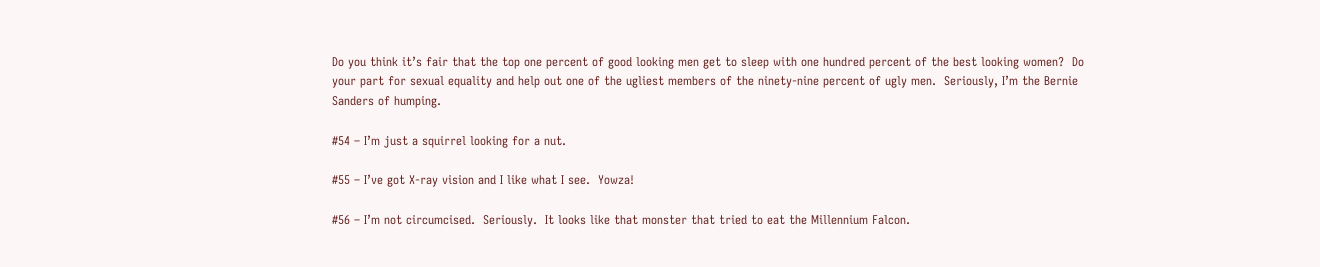Do you think it’s fair that the top one percent of good looking men get to sleep with one hundred percent of the best looking women?  Do your part for sexual equality and help out one of the ugliest members of the ninety-nine percent of ugly men.  Seriously, I’m the Bernie Sanders of humping.

#54 – I’m just a squirrel looking for a nut.

#55 – I’ve got X-ray vision and I like what I see.  Yowza!

#56 – I’m not circumcised.  Seriously.  It looks like that monster that tried to eat the Millennium Falcon.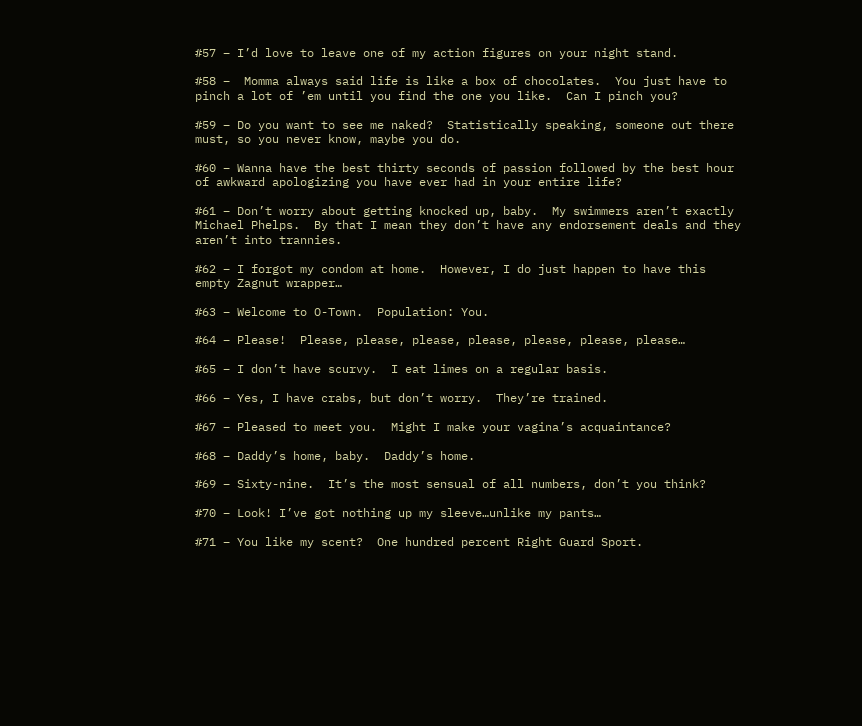#57 – I’d love to leave one of my action figures on your night stand.

#58 –  Momma always said life is like a box of chocolates.  You just have to pinch a lot of ’em until you find the one you like.  Can I pinch you?

#59 – Do you want to see me naked?  Statistically speaking, someone out there must, so you never know, maybe you do.

#60 – Wanna have the best thirty seconds of passion followed by the best hour of awkward apologizing you have ever had in your entire life?

#61 – Don’t worry about getting knocked up, baby.  My swimmers aren’t exactly Michael Phelps.  By that I mean they don’t have any endorsement deals and they aren’t into trannies.

#62 – I forgot my condom at home.  However, I do just happen to have this empty Zagnut wrapper…

#63 – Welcome to O-Town.  Population: You.

#64 – Please!  Please, please, please, please, please, please, please…

#65 – I don’t have scurvy.  I eat limes on a regular basis.

#66 – Yes, I have crabs, but don’t worry.  They’re trained.

#67 – Pleased to meet you.  Might I make your vagina’s acquaintance?

#68 – Daddy’s home, baby.  Daddy’s home.

#69 – Sixty-nine.  It’s the most sensual of all numbers, don’t you think?

#70 – Look! I’ve got nothing up my sleeve…unlike my pants…

#71 – You like my scent?  One hundred percent Right Guard Sport.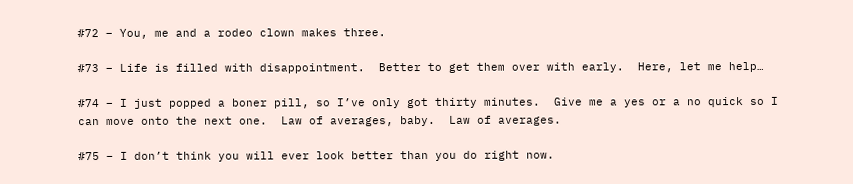#72 – You, me and a rodeo clown makes three.

#73 – Life is filled with disappointment.  Better to get them over with early.  Here, let me help…

#74 – I just popped a boner pill, so I’ve only got thirty minutes.  Give me a yes or a no quick so I can move onto the next one.  Law of averages, baby.  Law of averages.

#75 – I don’t think you will ever look better than you do right now.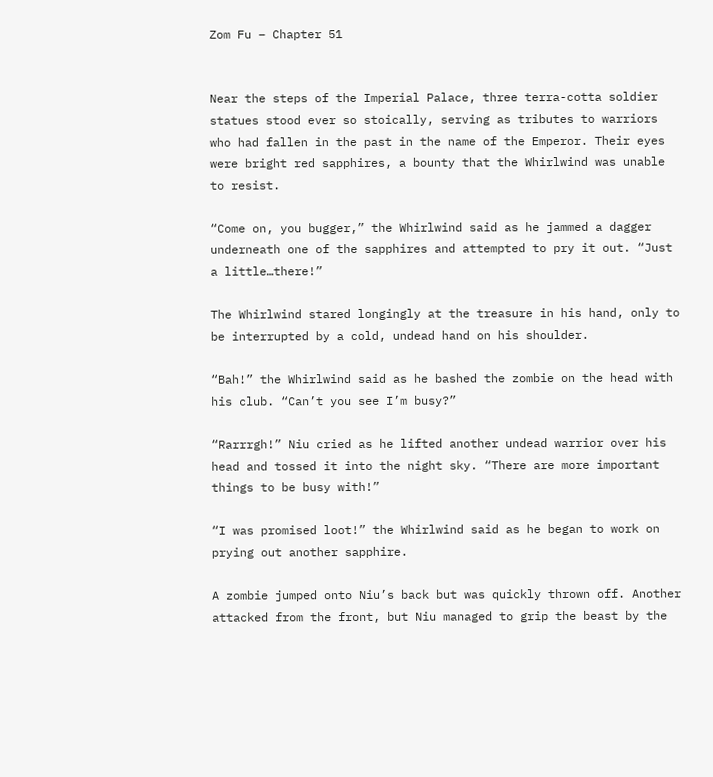Zom Fu – Chapter 51


Near the steps of the Imperial Palace, three terra-cotta soldier statues stood ever so stoically, serving as tributes to warriors who had fallen in the past in the name of the Emperor. Their eyes were bright red sapphires, a bounty that the Whirlwind was unable to resist.

“Come on, you bugger,” the Whirlwind said as he jammed a dagger underneath one of the sapphires and attempted to pry it out. “Just a little…there!”

The Whirlwind stared longingly at the treasure in his hand, only to be interrupted by a cold, undead hand on his shoulder.

“Bah!” the Whirlwind said as he bashed the zombie on the head with his club. “Can’t you see I’m busy?”

“Rarrrgh!” Niu cried as he lifted another undead warrior over his head and tossed it into the night sky. “There are more important things to be busy with!”

“I was promised loot!” the Whirlwind said as he began to work on prying out another sapphire.

A zombie jumped onto Niu’s back but was quickly thrown off. Another attacked from the front, but Niu managed to grip the beast by the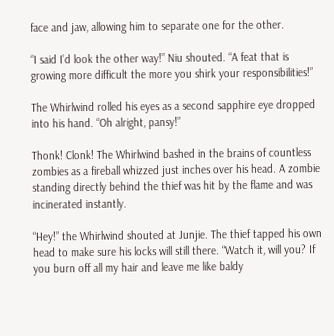face and jaw, allowing him to separate one for the other.

“I said I’d look the other way!” Niu shouted. “A feat that is growing more difficult the more you shirk your responsibilities!”

The Whirlwind rolled his eyes as a second sapphire eye dropped into his hand. “Oh alright, pansy!”

Thonk! Clonk! The Whirlwind bashed in the brains of countless zombies as a fireball whizzed just inches over his head. A zombie standing directly behind the thief was hit by the flame and was incinerated instantly.

“Hey!” the Whirlwind shouted at Junjie. The thief tapped his own head to make sure his locks will still there. “Watch it, will you? If you burn off all my hair and leave me like baldy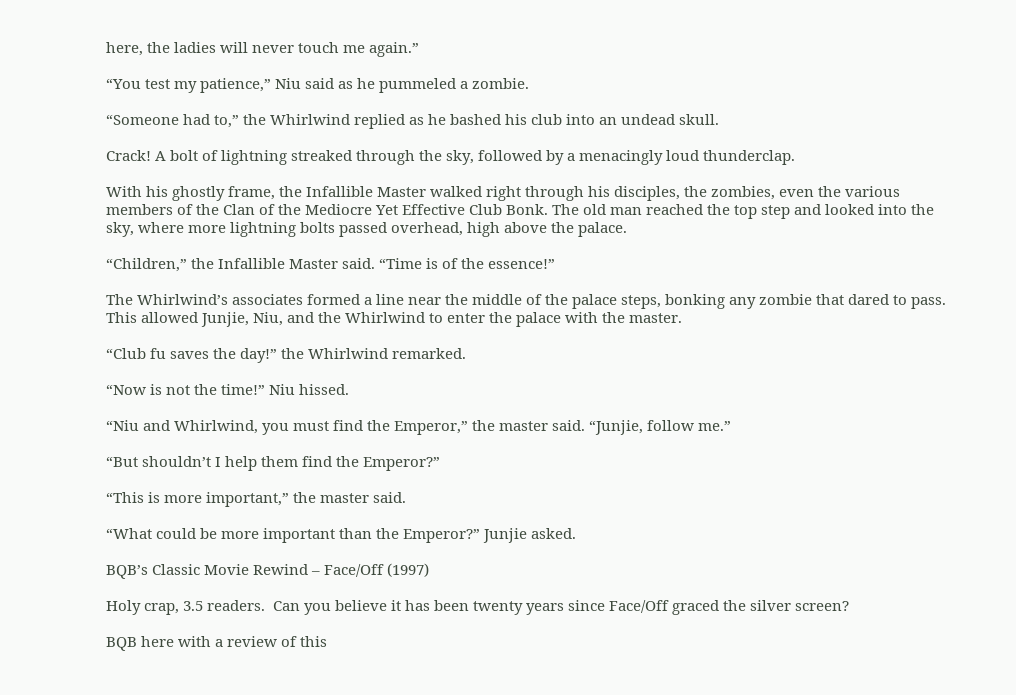here, the ladies will never touch me again.”

“You test my patience,” Niu said as he pummeled a zombie.

“Someone had to,” the Whirlwind replied as he bashed his club into an undead skull.

Crack! A bolt of lightning streaked through the sky, followed by a menacingly loud thunderclap.

With his ghostly frame, the Infallible Master walked right through his disciples, the zombies, even the various members of the Clan of the Mediocre Yet Effective Club Bonk. The old man reached the top step and looked into the sky, where more lightning bolts passed overhead, high above the palace.

“Children,” the Infallible Master said. “Time is of the essence!”

The Whirlwind’s associates formed a line near the middle of the palace steps, bonking any zombie that dared to pass. This allowed Junjie, Niu, and the Whirlwind to enter the palace with the master.

“Club fu saves the day!” the Whirlwind remarked.

“Now is not the time!” Niu hissed.

“Niu and Whirlwind, you must find the Emperor,” the master said. “Junjie, follow me.”

“But shouldn’t I help them find the Emperor?”

“This is more important,” the master said.

“What could be more important than the Emperor?” Junjie asked.

BQB’s Classic Movie Rewind – Face/Off (1997)

Holy crap, 3.5 readers.  Can you believe it has been twenty years since Face/Off graced the silver screen?

BQB here with a review of this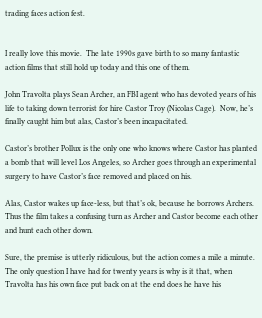trading faces action fest.


I really love this movie.  The late 1990s gave birth to so many fantastic action films that still hold up today and this one of them.

John Travolta plays Sean Archer, an FBI agent who has devoted years of his life to taking down terrorist for hire Castor Troy (Nicolas Cage).  Now, he’s finally caught him but alas, Castor’s been incapacitated.

Castor’s brother Pollux is the only one who knows where Castor has planted a bomb that will level Los Angeles, so Archer goes through an experimental surgery to have Castor’s face removed and placed on his.

Alas, Castor wakes up face-less, but that’s ok, because he borrows Archers.  Thus the film takes a confusing turn as Archer and Castor become each other and hunt each other down.

Sure, the premise is utterly ridiculous, but the action comes a mile a minute.  The only question I have had for twenty years is why is it that, when Travolta has his own face put back on at the end does he have his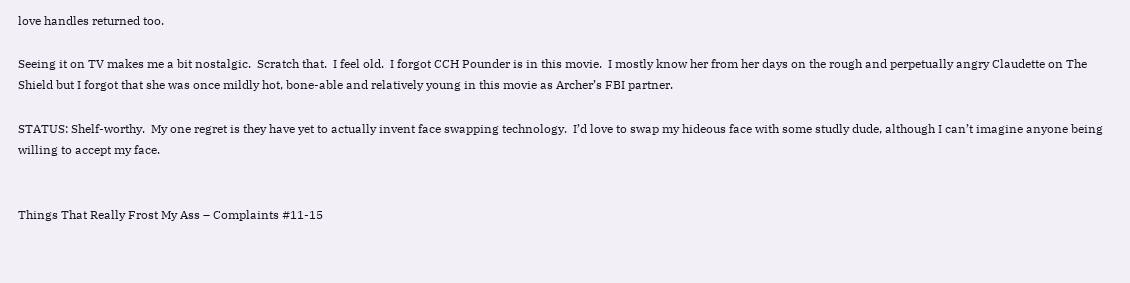love handles returned too.

Seeing it on TV makes me a bit nostalgic.  Scratch that.  I feel old.  I forgot CCH Pounder is in this movie.  I mostly know her from her days on the rough and perpetually angry Claudette on The Shield but I forgot that she was once mildly hot, bone-able and relatively young in this movie as Archer’s FBI partner.

STATUS: Shelf-worthy.  My one regret is they have yet to actually invent face swapping technology.  I’d love to swap my hideous face with some studly dude, although I can’t imagine anyone being willing to accept my face.


Things That Really Frost My Ass – Complaints #11-15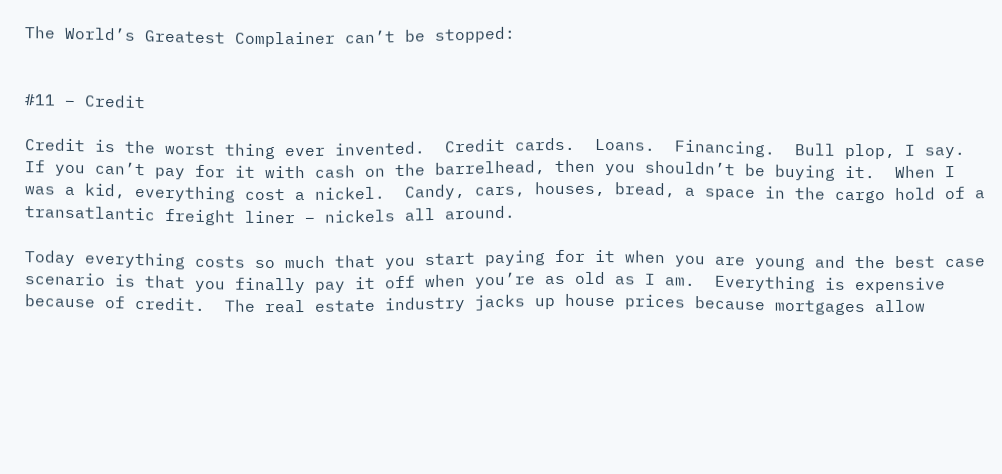The World’s Greatest Complainer can’t be stopped:


#11 – Credit

Credit is the worst thing ever invented.  Credit cards.  Loans.  Financing.  Bull plop, I say.  If you can’t pay for it with cash on the barrelhead, then you shouldn’t be buying it.  When I was a kid, everything cost a nickel.  Candy, cars, houses, bread, a space in the cargo hold of a transatlantic freight liner – nickels all around.

Today everything costs so much that you start paying for it when you are young and the best case scenario is that you finally pay it off when you’re as old as I am.  Everything is expensive because of credit.  The real estate industry jacks up house prices because mortgages allow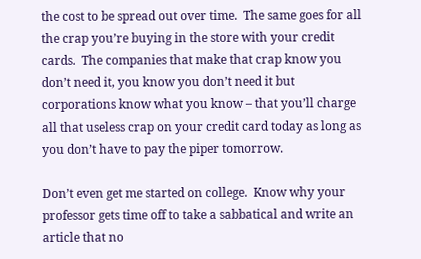the cost to be spread out over time.  The same goes for all the crap you’re buying in the store with your credit cards.  The companies that make that crap know you don’t need it, you know you don’t need it but corporations know what you know – that you’ll charge all that useless crap on your credit card today as long as you don’t have to pay the piper tomorrow.

Don’t even get me started on college.  Know why your professor gets time off to take a sabbatical and write an article that no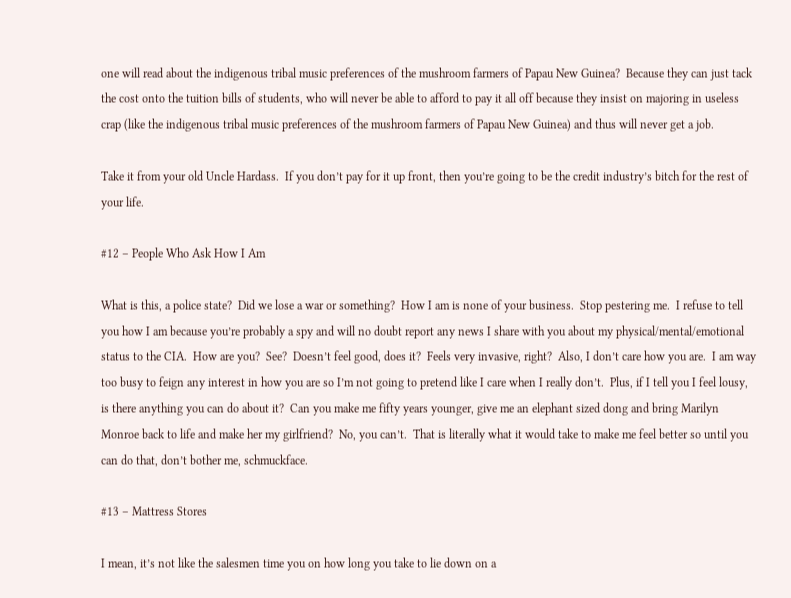one will read about the indigenous tribal music preferences of the mushroom farmers of Papau New Guinea?  Because they can just tack the cost onto the tuition bills of students, who will never be able to afford to pay it all off because they insist on majoring in useless crap (like the indigenous tribal music preferences of the mushroom farmers of Papau New Guinea) and thus will never get a job.

Take it from your old Uncle Hardass.  If you don’t pay for it up front, then you’re going to be the credit industry’s bitch for the rest of your life.

#12 – People Who Ask How I Am

What is this, a police state?  Did we lose a war or something?  How I am is none of your business.  Stop pestering me.  I refuse to tell you how I am because you’re probably a spy and will no doubt report any news I share with you about my physical/mental/emotional status to the CIA.  How are you?  See?  Doesn’t feel good, does it?  Feels very invasive, right?  Also, I don’t care how you are.  I am way too busy to feign any interest in how you are so I’m not going to pretend like I care when I really don’t.  Plus, if I tell you I feel lousy, is there anything you can do about it?  Can you make me fifty years younger, give me an elephant sized dong and bring Marilyn Monroe back to life and make her my girlfriend?  No, you can’t.  That is literally what it would take to make me feel better so until you can do that, don’t bother me, schmuckface.

#13 – Mattress Stores

I mean, it’s not like the salesmen time you on how long you take to lie down on a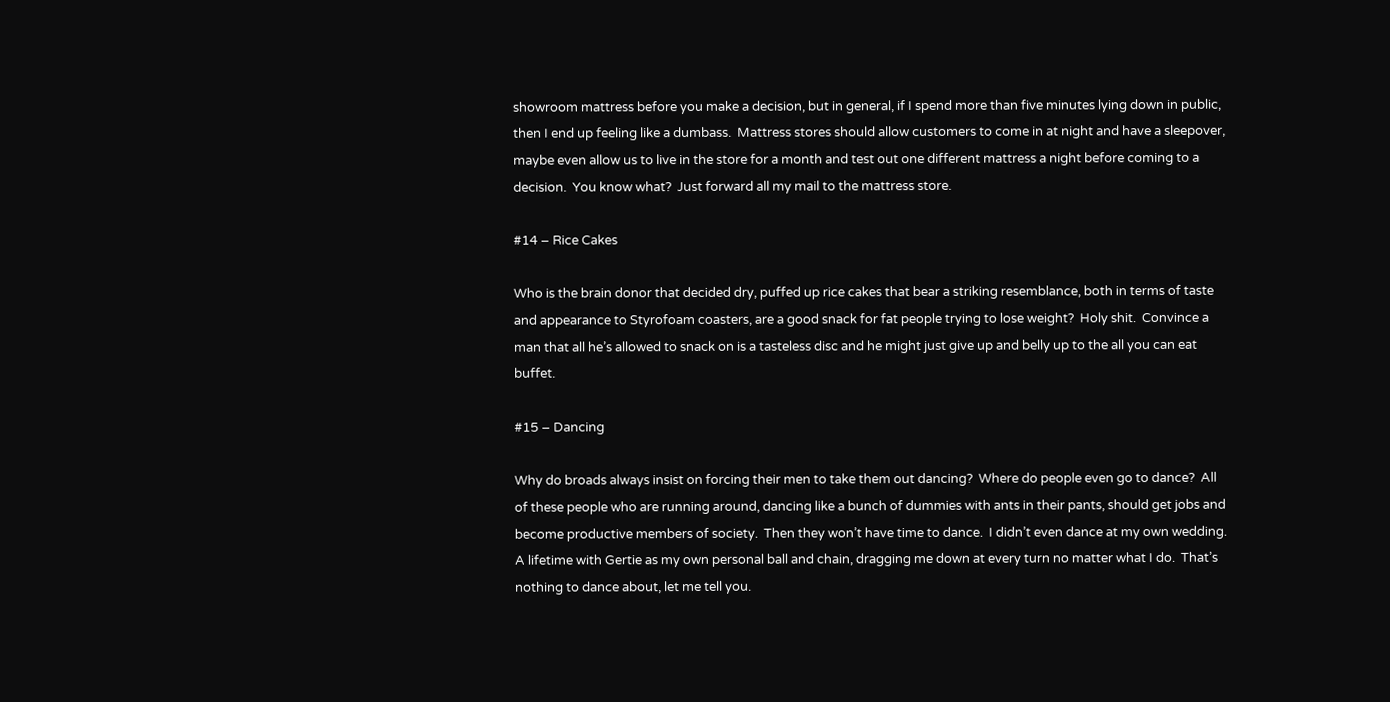showroom mattress before you make a decision, but in general, if I spend more than five minutes lying down in public, then I end up feeling like a dumbass.  Mattress stores should allow customers to come in at night and have a sleepover, maybe even allow us to live in the store for a month and test out one different mattress a night before coming to a decision.  You know what?  Just forward all my mail to the mattress store.

#14 – Rice Cakes

Who is the brain donor that decided dry, puffed up rice cakes that bear a striking resemblance, both in terms of taste and appearance to Styrofoam coasters, are a good snack for fat people trying to lose weight?  Holy shit.  Convince a man that all he’s allowed to snack on is a tasteless disc and he might just give up and belly up to the all you can eat buffet.

#15 – Dancing

Why do broads always insist on forcing their men to take them out dancing?  Where do people even go to dance?  All of these people who are running around, dancing like a bunch of dummies with ants in their pants, should get jobs and become productive members of society.  Then they won’t have time to dance.  I didn’t even dance at my own wedding.  A lifetime with Gertie as my own personal ball and chain, dragging me down at every turn no matter what I do.  That’s nothing to dance about, let me tell you.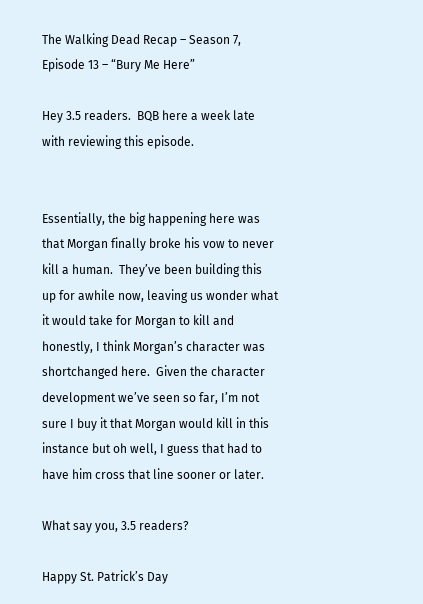The Walking Dead Recap – Season 7, Episode 13 – “Bury Me Here”

Hey 3.5 readers.  BQB here a week late with reviewing this episode.


Essentially, the big happening here was that Morgan finally broke his vow to never kill a human.  They’ve been building this up for awhile now, leaving us wonder what it would take for Morgan to kill and honestly, I think Morgan’s character was shortchanged here.  Given the character development we’ve seen so far, I’m not sure I buy it that Morgan would kill in this instance but oh well, I guess that had to have him cross that line sooner or later.

What say you, 3.5 readers?

Happy St. Patrick’s Day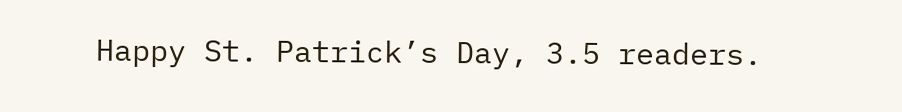Happy St. Patrick’s Day, 3.5 readers.